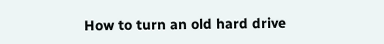How to turn an old hard drive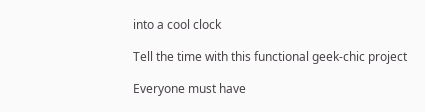into a cool clock

Tell the time with this functional geek-chic project

Everyone must have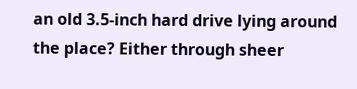an old 3.5-inch hard drive lying around the place? Either through sheer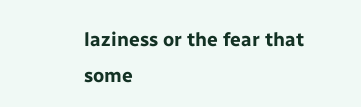laziness or the fear that some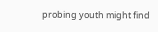probing youth might find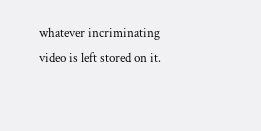whatever incriminating video is left stored on it.